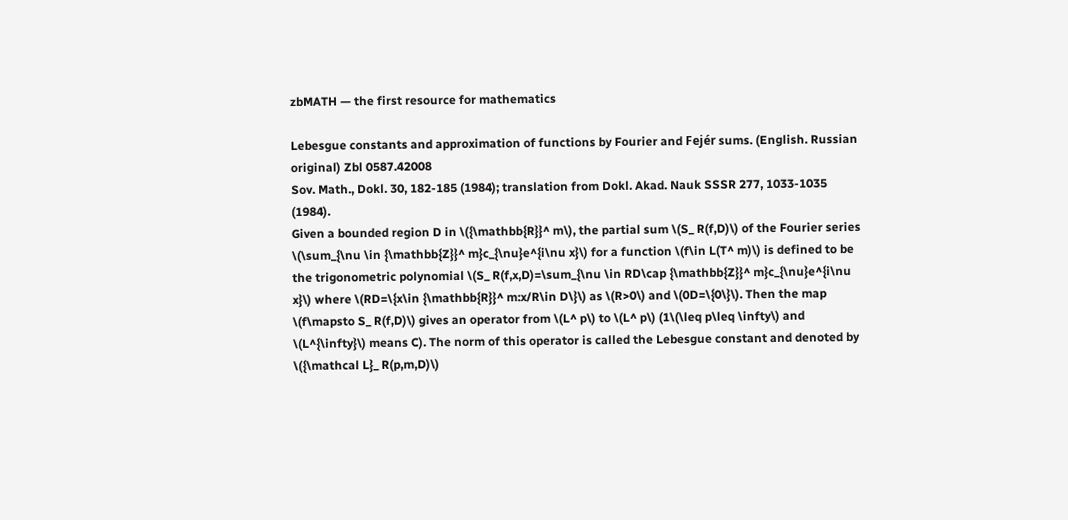zbMATH — the first resource for mathematics

Lebesgue constants and approximation of functions by Fourier and Fejér sums. (English. Russian original) Zbl 0587.42008
Sov. Math., Dokl. 30, 182-185 (1984); translation from Dokl. Akad. Nauk SSSR 277, 1033-1035 (1984).
Given a bounded region D in \({\mathbb{R}}^ m\), the partial sum \(S_ R(f,D)\) of the Fourier series \(\sum_{\nu \in {\mathbb{Z}}^ m}c_{\nu}e^{i\nu x}\) for a function \(f\in L(T^ m)\) is defined to be the trigonometric polynomial \(S_ R(f,x,D)=\sum_{\nu \in RD\cap {\mathbb{Z}}^ m}c_{\nu}e^{i\nu x}\) where \(RD=\{x\in {\mathbb{R}}^ m:x/R\in D\}\) as \(R>0\) and \(0D=\{0\}\). Then the map \(f\mapsto S_ R(f,D)\) gives an operator from \(L^ p\) to \(L^ p\) (1\(\leq p\leq \infty\) and \(L^{\infty}\) means C). The norm of this operator is called the Lebesgue constant and denoted by \({\mathcal L}_ R(p,m,D)\)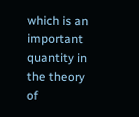which is an important quantity in the theory of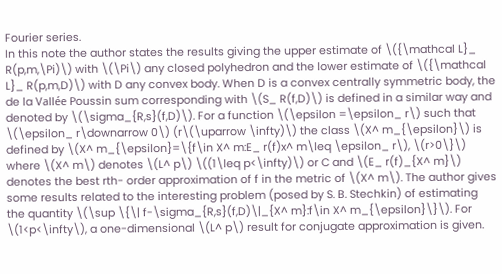Fourier series.
In this note the author states the results giving the upper estimate of \({\mathcal L}_ R(p,m,\Pi)\) with \(\Pi\) any closed polyhedron and the lower estimate of \({\mathcal L}_ R(p,m,D)\) with D any convex body. When D is a convex centrally symmetric body, the de la Vallée Poussin sum corresponding with \(S_ R(f,D)\) is defined in a similar way and denoted by \(\sigma_{R,s}(f,D)\). For a function \(\epsilon =\epsilon_ r\) such that \(\epsilon_ r\downarrow 0\) (r\(\uparrow \infty)\) the class \(X^ m_{\epsilon}\) is defined by \(X^ m_{\epsilon}=\{f\in X^ m:E_ r(f)x^ m\leq \epsilon_ r\), \(r>0\}\) where \(X^ m\) denotes \(L^ p\) \((1\leq p<\infty)\) or C and \(E_ r(f)_{X^ m}\) denotes the best rth- order approximation of f in the metric of \(X^ m\). The author gives some results related to the interesting problem (posed by S. B. Stechkin) of estimating the quantity \(\sup \{\| f-\sigma_{R,s}(f,D)\|_{X^ m}:f\in X^ m_{\epsilon}\}\). For \(1<p<\infty\), a one-dimensional \(L^ p\) result for conjugate approximation is given.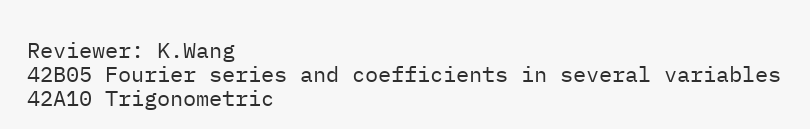Reviewer: K.Wang
42B05 Fourier series and coefficients in several variables
42A10 Trigonometric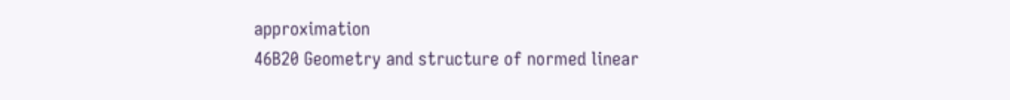approximation
46B20 Geometry and structure of normed linear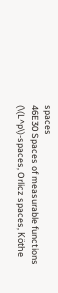spaces
46E30 Spaces of measurable functions (\(L^p\)-spaces, Orlicz spaces, Köthe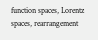function spaces, Lorentz spaces, rearrangement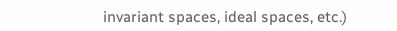invariant spaces, ideal spaces, etc.)